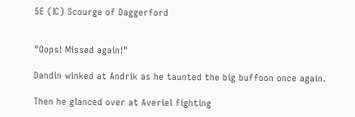5E (IC) Scourge of Daggerford


"Oops! Missed again!"

Dandin winked at Andrik as he taunted the big buffoon once again.

Then he glanced over at Averiel fighting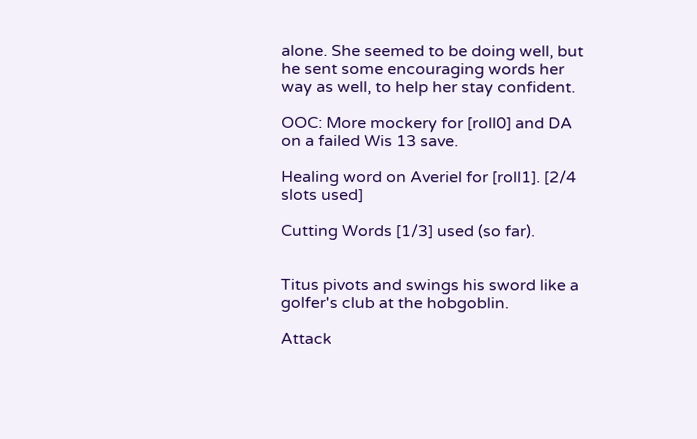alone. She seemed to be doing well, but he sent some encouraging words her way as well, to help her stay confident.

OOC: More mockery for [roll0] and DA on a failed Wis 13 save.

Healing word on Averiel for [roll1]. [2/4 slots used]

Cutting Words [1/3] used (so far).


Titus pivots and swings his sword like a golfer's club at the hobgoblin.

Attack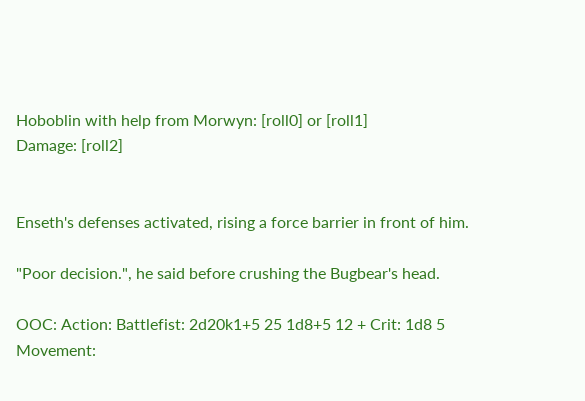Hoboblin with help from Morwyn: [roll0] or [roll1]
Damage: [roll2]


Enseth's defenses activated, rising a force barrier in front of him.

"Poor decision.", he said before crushing the Bugbear's head.

OOC: Action: Battlefist: 2d20k1+5 25 1d8+5 12 + Crit: 1d8 5
Movement: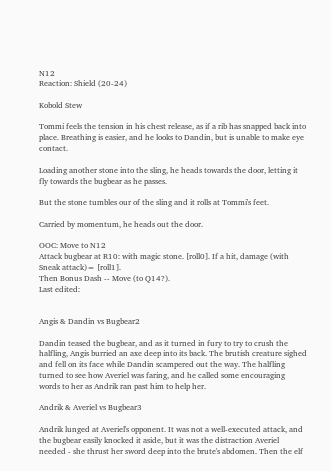N12
Reaction: Shield (20-24)

Kobold Stew

Tommi feels the tension in his chest release, as if a rib has snapped back into place. Breathing is easier, and he looks to Dandin, but is unable to make eye contact.

Loading another stone into the sling, he heads towards the door, letting it fly towards the bugbear as he passes.

But the stone tumbles our of the sling and it rolls at Tommi's feet.

Carried by momentum, he heads out the door.

OOC: Move to N12
Attack bugbear at R10: with magic stone. [roll0]. If a hit, damage (with Sneak attack)= [roll1].
Then Bonus Dash -- Move (to Q14?).
Last edited:


Angis & Dandin vs Bugbear2

Dandin teased the bugbear, and as it turned in fury to try to crush the halfling, Angis burried an axe deep into its back. The brutish creature sighed and fell on its face while Dandin scampered out the way. The halfling turned to see how Averiel was faring, and he called some encouraging words to her as Andrik ran past him to help her.

Andrik & Averiel vs Bugbear3

Andrik lunged at Averiel's opponent. It was not a well-executed attack, and the bugbear easily knocked it aside, but it was the distraction Averiel needed - she thrust her sword deep into the brute's abdomen. Then the elf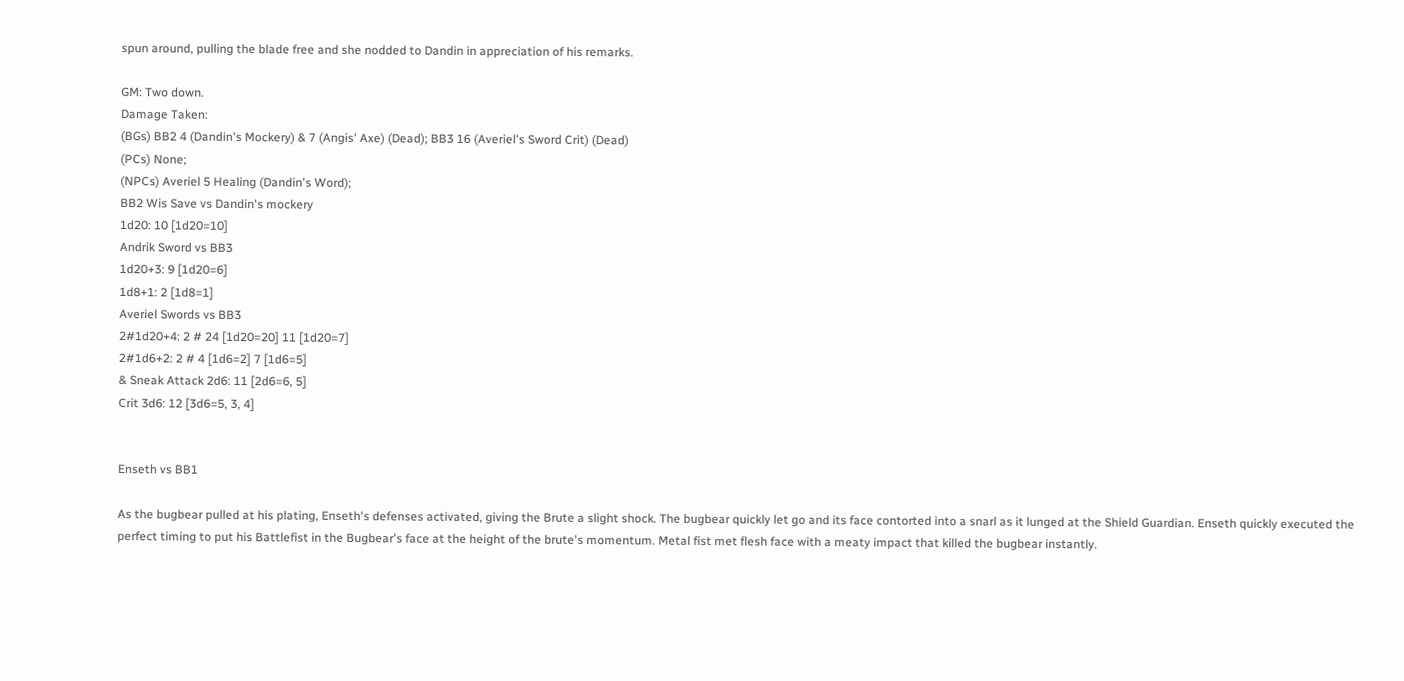spun around, pulling the blade free and she nodded to Dandin in appreciation of his remarks.

GM: Two down.
Damage Taken:
(BGs) BB2 4 (Dandin's Mockery) & 7 (Angis' Axe) (Dead); BB3 16 (Averiel's Sword Crit) (Dead)
(PCs) None;
(NPCs) Averiel 5 Healing (Dandin's Word);
BB2 Wis Save vs Dandin's mockery
1d20: 10 [1d20=10]
Andrik Sword vs BB3
1d20+3: 9 [1d20=6]
1d8+1: 2 [1d8=1]
Averiel Swords vs BB3
2#1d20+4: 2 # 24 [1d20=20] 11 [1d20=7]
2#1d6+2: 2 # 4 [1d6=2] 7 [1d6=5]
& Sneak Attack 2d6: 11 [2d6=6, 5]
Crit 3d6: 12 [3d6=5, 3, 4]


Enseth vs BB1

As the bugbear pulled at his plating, Enseth's defenses activated, giving the Brute a slight shock. The bugbear quickly let go and its face contorted into a snarl as it lunged at the Shield Guardian. Enseth quickly executed the perfect timing to put his Battlefist in the Bugbear's face at the height of the brute's momentum. Metal fist met flesh face with a meaty impact that killed the bugbear instantly.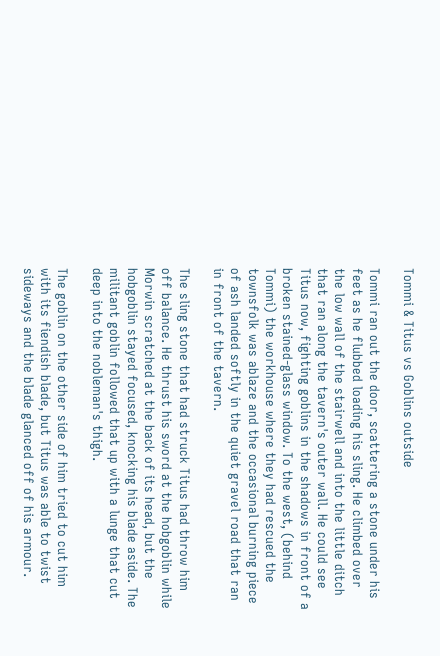Tommi & Titus vs Goblins outside

Tommi ran out the door, scattering a stone under his feet as he flubbed loading his sling. He climbed over the low wall of the stairwell and into the little ditch that ran along the tavern's outer wall. He could see Titus now, fighting goblins in the shadows in front of a broken stained-glass window. To the west, (behind Tommi) the workhouse where they had rescued the townsfolk was ablaze and the occasional burning piece of ash landed softly in the quiet gravel road that ran in front of the tavern.

The sling stone that had struck Titus had throw him off balance. He thrust his sword at the hobgoblin while Morwin scratched at the back of its head, but the hobgoblin stayed focused, knocking his blade aside. The militant goblin followed that up with a lunge that cut deep into the nobleman's thigh.

The goblin on the other side of him tried to cut him with its fiendish blade, but Titus was able to twist sideways and the blade glanced off of his armour.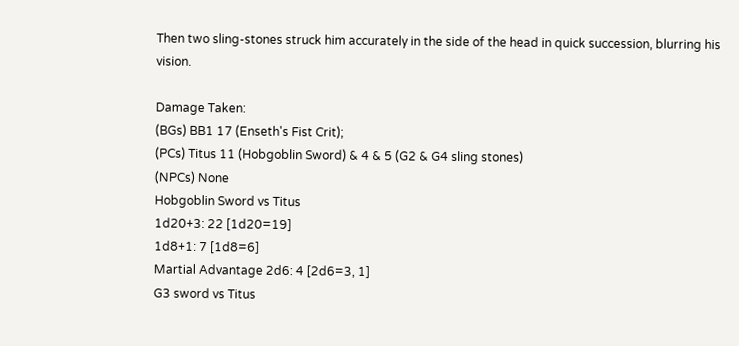Then two sling-stones struck him accurately in the side of the head in quick succession, blurring his vision.

Damage Taken:
(BGs) BB1 17 (Enseth's Fist Crit);
(PCs) Titus 11 (Hobgoblin Sword) & 4 & 5 (G2 & G4 sling stones)
(NPCs) None
Hobgoblin Sword vs Titus
1d20+3: 22 [1d20=19]
1d8+1: 7 [1d8=6]
Martial Advantage 2d6: 4 [2d6=3, 1]
G3 sword vs Titus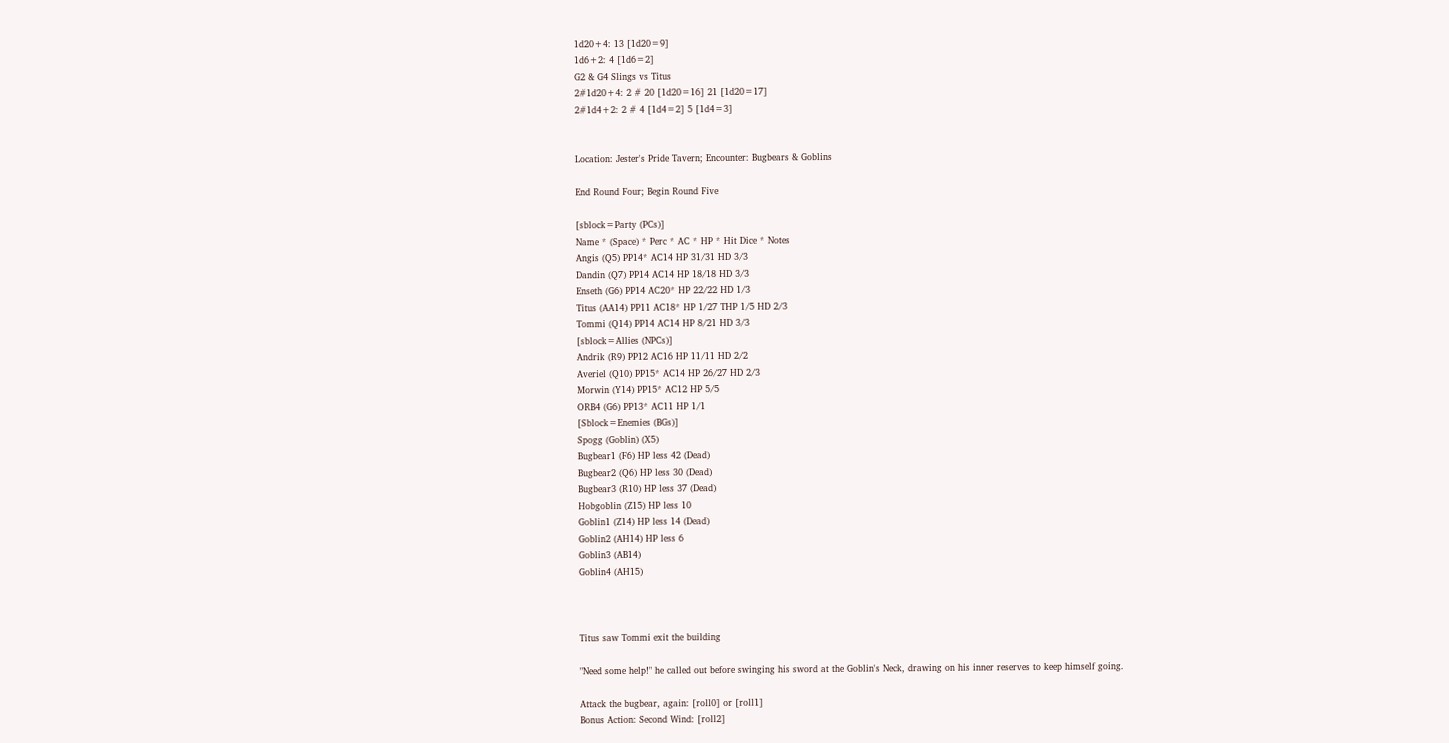1d20+4: 13 [1d20=9]
1d6+2: 4 [1d6=2]
G2 & G4 Slings vs Titus
2#1d20+4: 2 # 20 [1d20=16] 21 [1d20=17]
2#1d4+2: 2 # 4 [1d4=2] 5 [1d4=3]


Location: Jester's Pride Tavern; Encounter: Bugbears & Goblins

End Round Four; Begin Round Five

[sblock=Party (PCs)]
Name * (Space) * Perc * AC * HP * Hit Dice * Notes
Angis (Q5) PP14* AC14 HP 31/31 HD 3/3
Dandin (Q7) PP14 AC14 HP 18/18 HD 3/3
Enseth (G6) PP14 AC20* HP 22/22 HD 1/3
Titus (AA14) PP11 AC18* HP 1/27 THP 1/5 HD 2/3
Tommi (Q14) PP14 AC14 HP 8/21 HD 3/3
[sblock=Allies (NPCs)]
Andrik (R9) PP12 AC16 HP 11/11 HD 2/2
Averiel (Q10) PP15* AC14 HP 26/27 HD 2/3
Morwin (Y14) PP15* AC12 HP 5/5
ORB4 (G6) PP13* AC11 HP 1/1
[Sblock=Enemies (BGs)]
Spogg (Goblin) (X5)
Bugbear1 (F6) HP less 42 (Dead)
Bugbear2 (Q6) HP less 30 (Dead)
Bugbear3 (R10) HP less 37 (Dead)
Hobgoblin (Z15) HP less 10
Goblin1 (Z14) HP less 14 (Dead)
Goblin2 (AH14) HP less 6
Goblin3 (AB14)
Goblin4 (AH15)



Titus saw Tommi exit the building

"Need some help!" he called out before swinging his sword at the Goblin's Neck, drawing on his inner reserves to keep himself going.

Attack the bugbear, again: [roll0] or [roll1]
Bonus Action: Second Wind: [roll2]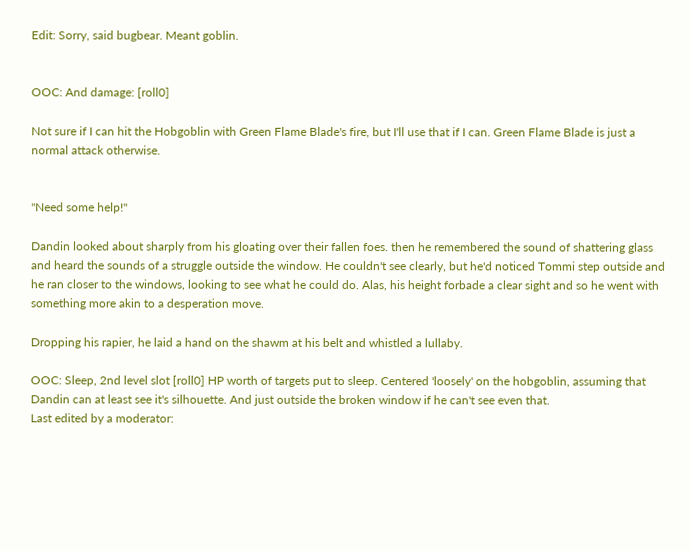Edit: Sorry, said bugbear. Meant goblin.


OOC: And damage: [roll0]

Not sure if I can hit the Hobgoblin with Green Flame Blade's fire, but I'll use that if I can. Green Flame Blade is just a normal attack otherwise.


"Need some help!"

Dandin looked about sharply from his gloating over their fallen foes. then he remembered the sound of shattering glass and heard the sounds of a struggle outside the window. He couldn't see clearly, but he'd noticed Tommi step outside and he ran closer to the windows, looking to see what he could do. Alas, his height forbade a clear sight and so he went with something more akin to a desperation move.

Dropping his rapier, he laid a hand on the shawm at his belt and whistled a lullaby.

OOC: Sleep, 2nd level slot [roll0] HP worth of targets put to sleep. Centered 'loosely' on the hobgoblin, assuming that Dandin can at least see it's silhouette. And just outside the broken window if he can't see even that.
Last edited by a moderator: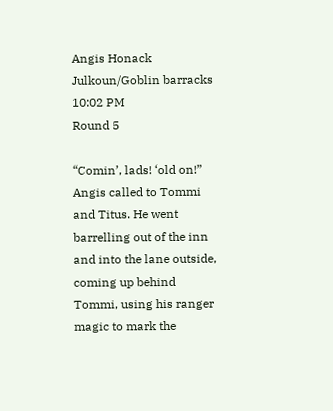Angis Honack
Julkoun/Goblin barracks
10:02 PM
Round 5

“Comin’, lads! ‘old on!” Angis called to Tommi and Titus. He went barrelling out of the inn and into the lane outside, coming up behind Tommi, using his ranger magic to mark the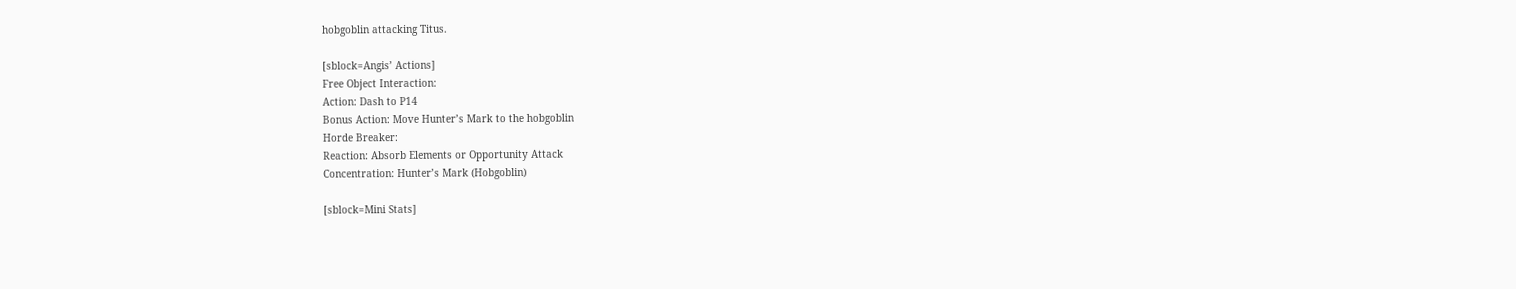hobgoblin attacking Titus.

[sblock=Angis’ Actions]
Free Object Interaction:
Action: Dash to P14
Bonus Action: Move Hunter’s Mark to the hobgoblin
Horde Breaker:
Reaction: Absorb Elements or Opportunity Attack
Concentration: Hunter’s Mark (Hobgoblin)

[sblock=Mini Stats]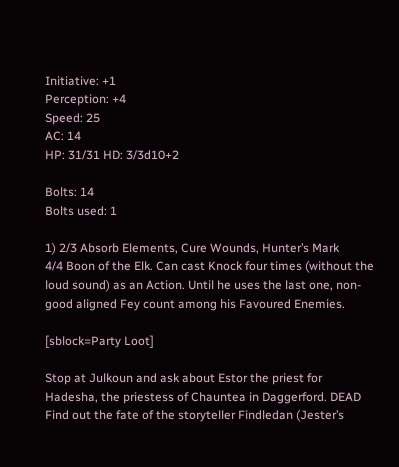Initiative: +1
Perception: +4
Speed: 25
AC: 14
HP: 31/31 HD: 3/3d10+2

Bolts: 14
Bolts used: 1

1) 2/3 Absorb Elements, Cure Wounds, Hunter’s Mark
4/4 Boon of the Elk. Can cast Knock four times (without the loud sound) as an Action. Until he uses the last one, non-good aligned Fey count among his Favoured Enemies.

[sblock=Party Loot]

Stop at Julkoun and ask about Estor the priest for Hadesha, the priestess of Chauntea in Daggerford. DEAD
Find out the fate of the storyteller Findledan (Jester’s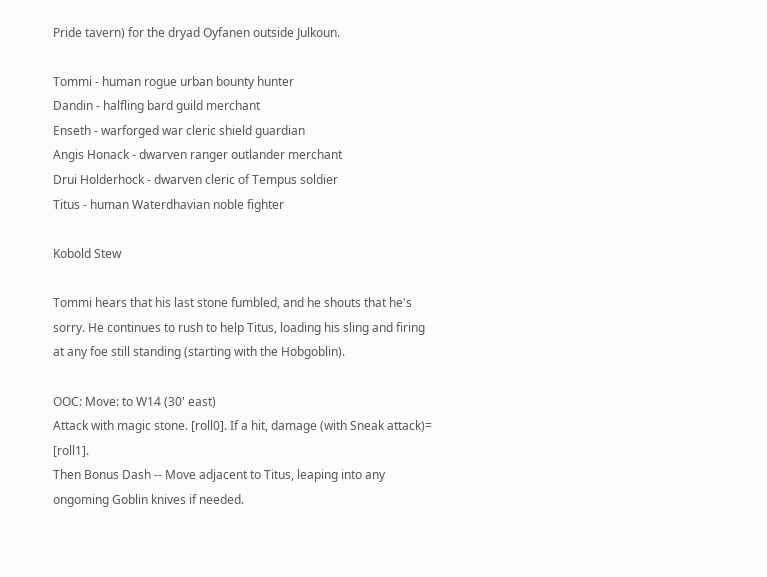Pride tavern) for the dryad Oyfanen outside Julkoun.

Tommi - human rogue urban bounty hunter
Dandin - halfling bard guild merchant
Enseth - warforged war cleric shield guardian
Angis Honack - dwarven ranger outlander merchant
Drui Holderhock - dwarven cleric of Tempus soldier
Titus - human Waterdhavian noble fighter

Kobold Stew

Tommi hears that his last stone fumbled, and he shouts that he's sorry. He continues to rush to help Titus, loading his sling and firing at any foe still standing (starting with the Hobgoblin).

OOC: Move: to W14 (30' east)
Attack with magic stone. [roll0]. If a hit, damage (with Sneak attack)= [roll1].
Then Bonus Dash -- Move adjacent to Titus, leaping into any ongoming Goblin knives if needed.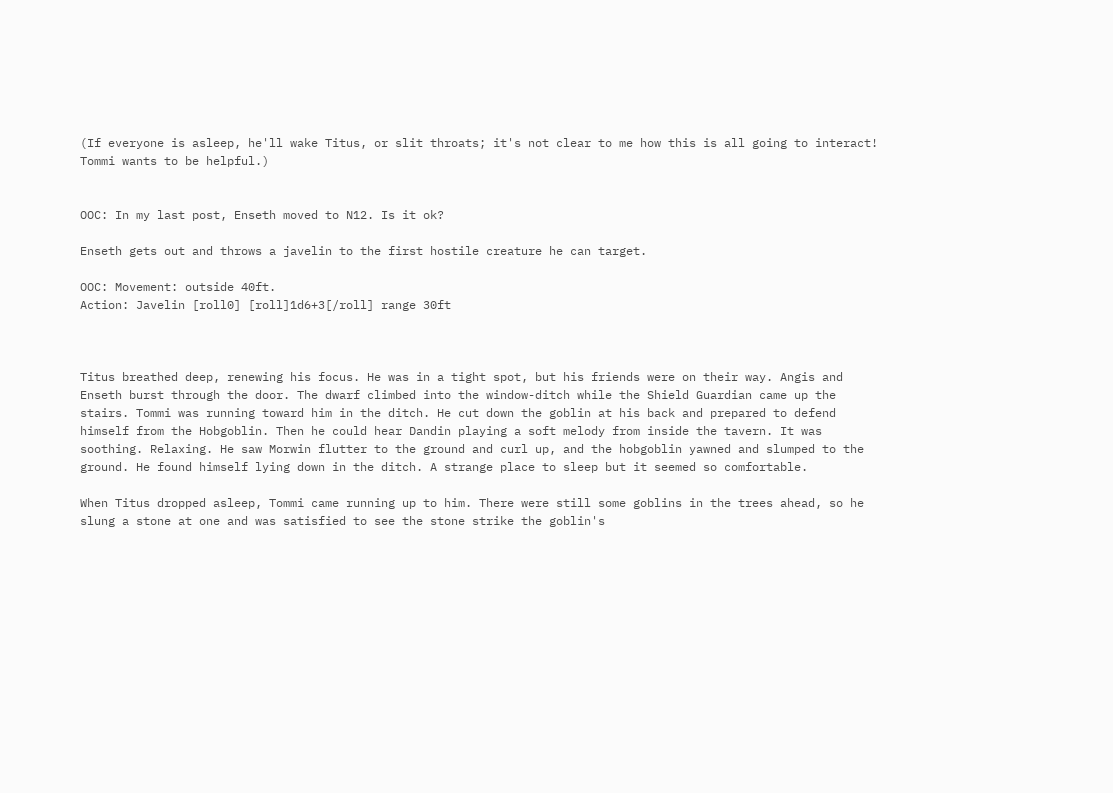(If everyone is asleep, he'll wake Titus, or slit throats; it's not clear to me how this is all going to interact! Tommi wants to be helpful.)


OOC: In my last post, Enseth moved to N12. Is it ok?

Enseth gets out and throws a javelin to the first hostile creature he can target.

OOC: Movement: outside 40ft.
Action: Javelin [roll0] [roll]1d6+3[/roll] range 30ft



Titus breathed deep, renewing his focus. He was in a tight spot, but his friends were on their way. Angis and Enseth burst through the door. The dwarf climbed into the window-ditch while the Shield Guardian came up the stairs. Tommi was running toward him in the ditch. He cut down the goblin at his back and prepared to defend himself from the Hobgoblin. Then he could hear Dandin playing a soft melody from inside the tavern. It was soothing. Relaxing. He saw Morwin flutter to the ground and curl up, and the hobgoblin yawned and slumped to the ground. He found himself lying down in the ditch. A strange place to sleep but it seemed so comfortable.

When Titus dropped asleep, Tommi came running up to him. There were still some goblins in the trees ahead, so he slung a stone at one and was satisfied to see the stone strike the goblin's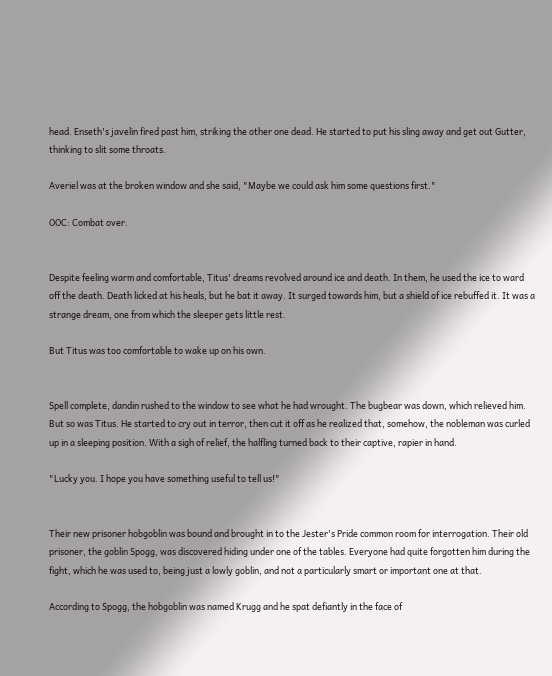head. Enseth's javelin fired past him, striking the other one dead. He started to put his sling away and get out Gutter, thinking to slit some throats.

Averiel was at the broken window and she said, "Maybe we could ask him some questions first."

OOC: Combat over.


Despite feeling warm and comfortable, Titus' dreams revolved around ice and death. In them, he used the ice to ward off the death. Death licked at his heals, but he bat it away. It surged towards him, but a shield of ice rebuffed it. It was a strange dream, one from which the sleeper gets little rest.

But Titus was too comfortable to wake up on his own.


Spell complete, dandin rushed to the window to see what he had wrought. The bugbear was down, which relieved him. But so was Titus. He started to cry out in terror, then cut it off as he realized that, somehow, the nobleman was curled up in a sleeping position. With a sigh of relief, the halfling turned back to their captive, rapier in hand.

"Lucky you. I hope you have something useful to tell us!"


Their new prisoner hobgoblin was bound and brought in to the Jester's Pride common room for interrogation. Their old prisoner, the goblin Spogg, was discovered hiding under one of the tables. Everyone had quite forgotten him during the fight, which he was used to, being just a lowly goblin, and not a particularly smart or important one at that.

According to Spogg, the hobgoblin was named Krugg and he spat defiantly in the face of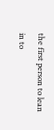the first person to lean in to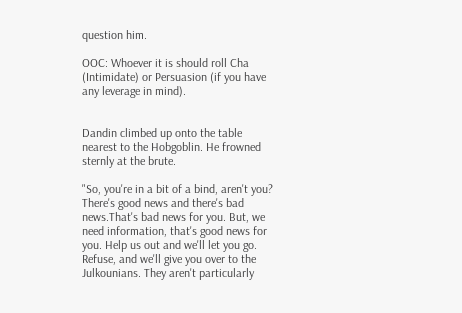question him.

OOC: Whoever it is should roll Cha (Intimidate) or Persuasion (if you have any leverage in mind).


Dandin climbed up onto the table nearest to the Hobgoblin. He frowned sternly at the brute.

"So, you're in a bit of a bind, aren't you? There's good news and there's bad news.That's bad news for you. But, we need information, that's good news for you. Help us out and we'll let you go. Refuse, and we'll give you over to the Julkounians. They aren't particularly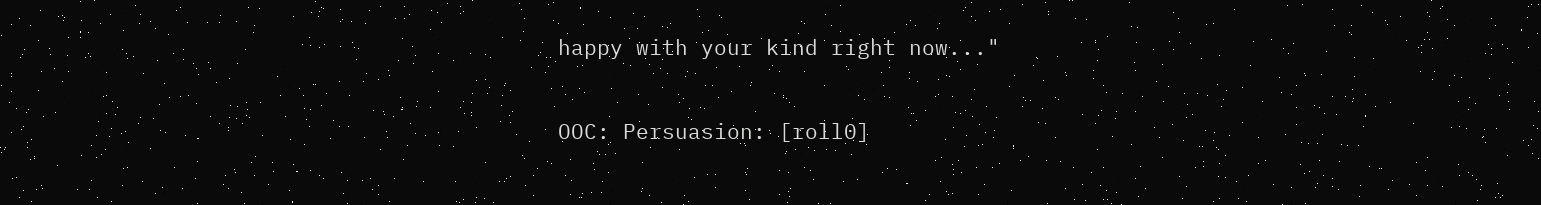happy with your kind right now..."

OOC: Persuasion: [roll0]